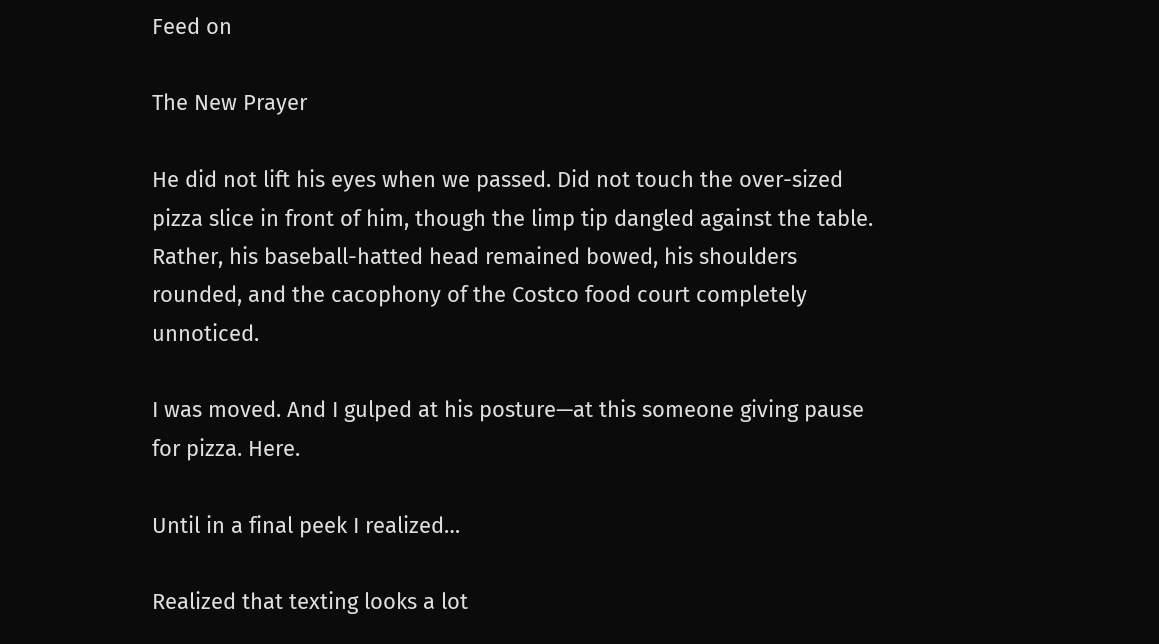Feed on

The New Prayer

He did not lift his eyes when we passed. Did not touch the over-sized pizza slice in front of him, though the limp tip dangled against the table. Rather, his baseball-hatted head remained bowed, his shoulders rounded, and the cacophony of the Costco food court completely unnoticed.

I was moved. And I gulped at his posture—at this someone giving pause for pizza. Here.

Until in a final peek I realized…

Realized that texting looks a lot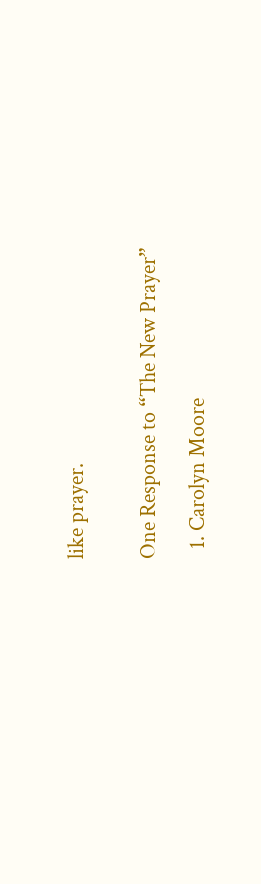like prayer.


One Response to “The New Prayer”

  1. Carolyn Moore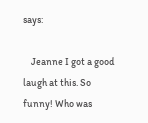says:

    Jeanne I got a good laugh at this. So funny! Who was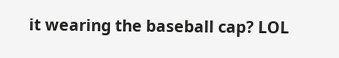it wearing the baseball cap? LOL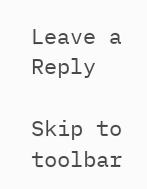Leave a Reply

Skip to toolbar